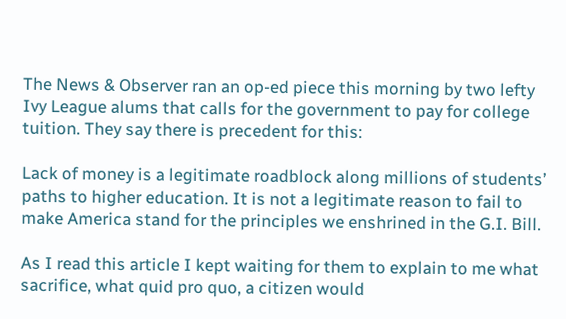The News & Observer ran an op-ed piece this morning by two lefty Ivy League alums that calls for the government to pay for college tuition. They say there is precedent for this:

Lack of money is a legitimate roadblock along millions of students’
paths to higher education. It is not a legitimate reason to fail to
make America stand for the principles we enshrined in the G.I. Bill.

As I read this article I kept waiting for them to explain to me what
sacrifice, what quid pro quo, a citizen would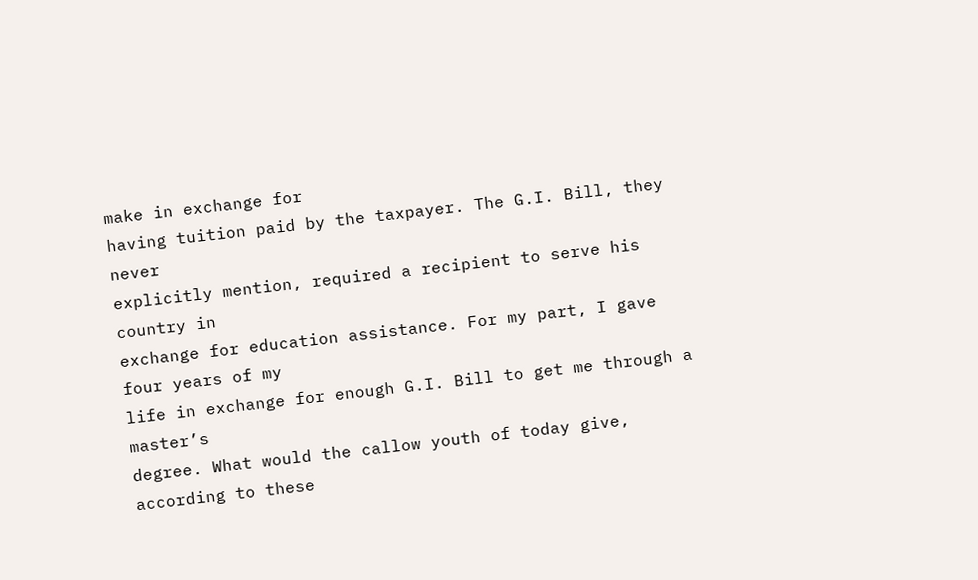make in exchange for
having tuition paid by the taxpayer. The G.I. Bill, they never
explicitly mention, required a recipient to serve his country in
exchange for education assistance. For my part, I gave four years of my
life in exchange for enough G.I. Bill to get me through a master’s
degree. What would the callow youth of today give, according to these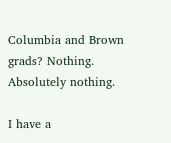Columbia and Brown grads? Nothing. Absolutely nothing.

I have a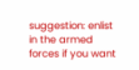suggestion: enlist in the armed forces if you want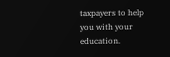taxpayers to help you with your education.